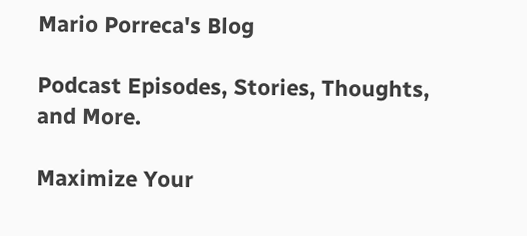Mario Porreca's Blog

Podcast Episodes, Stories, Thoughts, and More.

Maximize Your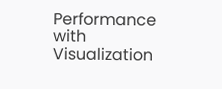Performance with Visualization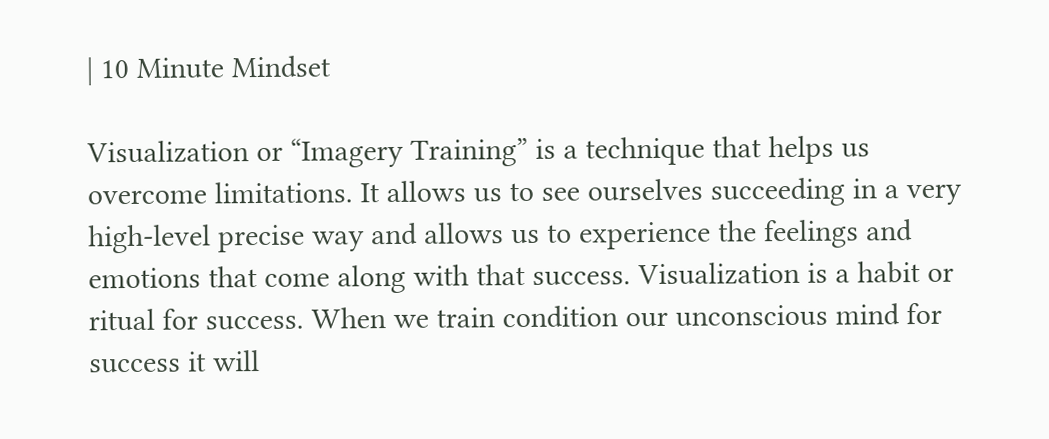| 10 Minute Mindset

Visualization or “Imagery Training” is a technique that helps us overcome limitations. It allows us to see ourselves succeeding in a very high-level precise way and allows us to experience the feelings and emotions that come along with that success. Visualization is a habit or ritual for success. When we train condition our unconscious mind for success it will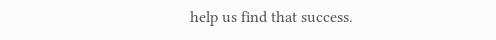help us find that success.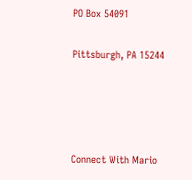PO Box 54091

Pittsburgh, PA 15244




Connect With Mario